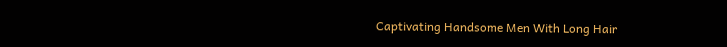Captivating Handsome Men With Long Hair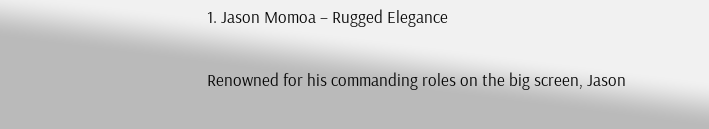1. Jason Momoa – Rugged Elegance

Renowned for his commanding roles on the big screen, Jason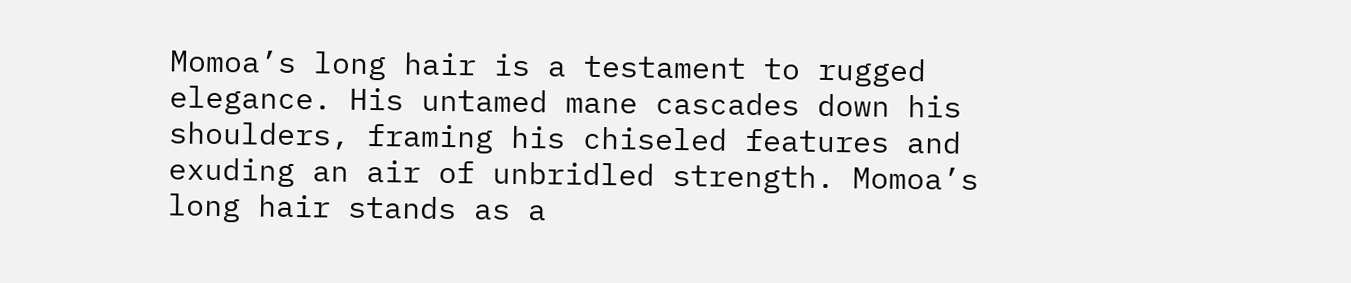Momoa’s long hair is a testament to rugged elegance. His untamed mane cascades down his shoulders, framing his chiseled features and exuding an air of unbridled strength. Momoa’s long hair stands as a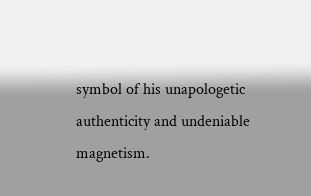symbol of his unapologetic authenticity and undeniable magnetism.